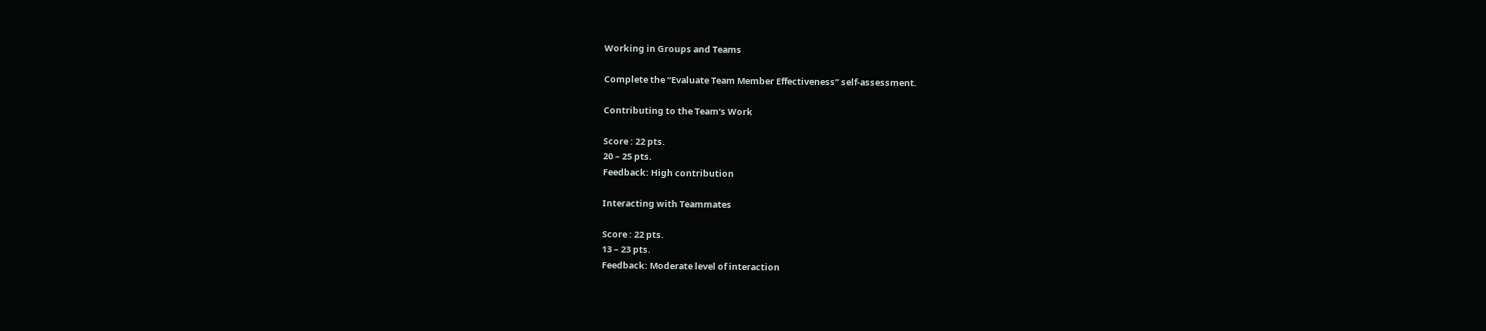Working in Groups and Teams

Complete the “Evaluate Team Member Effectiveness” self-assessment.

Contributing to the Team’s Work

Score : 22 pts.
20 – 25 pts.
Feedback: High contribution

Interacting with Teammates

Score : 22 pts.
13 – 23 pts.
Feedback: Moderate level of interaction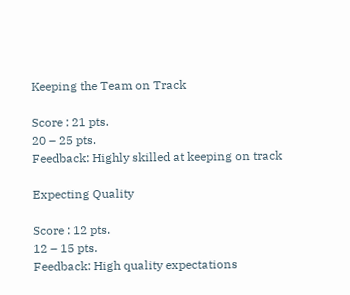Keeping the Team on Track

Score : 21 pts.
20 – 25 pts.
Feedback: Highly skilled at keeping on track

Expecting Quality

Score : 12 pts.
12 – 15 pts.
Feedback: High quality expectations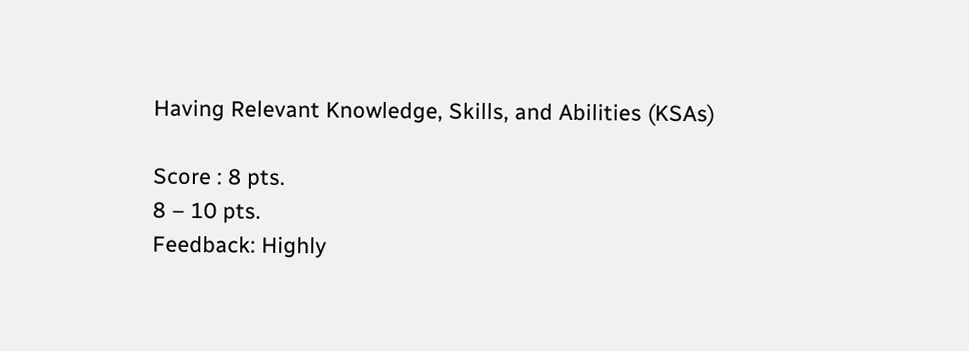Having Relevant Knowledge, Skills, and Abilities (KSAs)

Score : 8 pts.
8 – 10 pts.
Feedback: Highly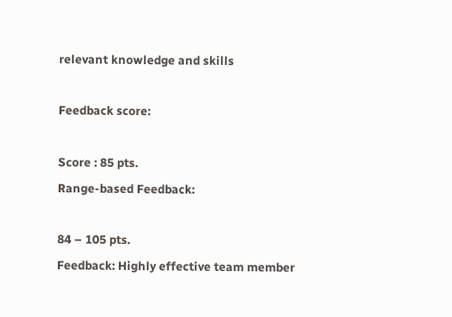relevant knowledge and skills

Feedback score:

Score : 85 pts.
Range-based Feedback:

84 – 105 pts.
Feedback: Highly effective team member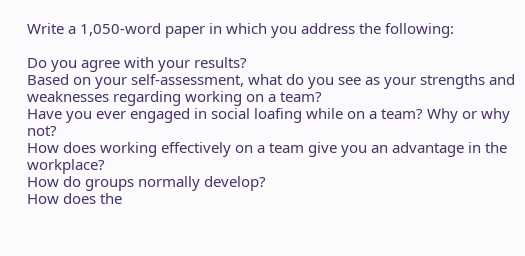Write a 1,050-word paper in which you address the following:

Do you agree with your results?
Based on your self-assessment, what do you see as your strengths and weaknesses regarding working on a team?
Have you ever engaged in social loafing while on a team? Why or why not?
How does working effectively on a team give you an advantage in the workplace?
How do groups normally develop?
How does the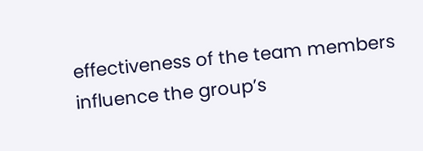effectiveness of the team members influence the group’s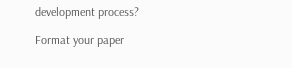development process?

Format your paper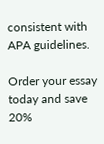consistent with APA guidelines.

Order your essay today and save 20%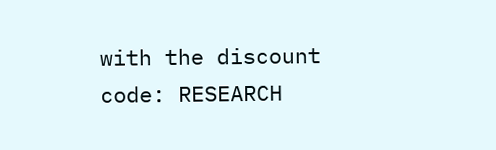with the discount code: RESEARCH